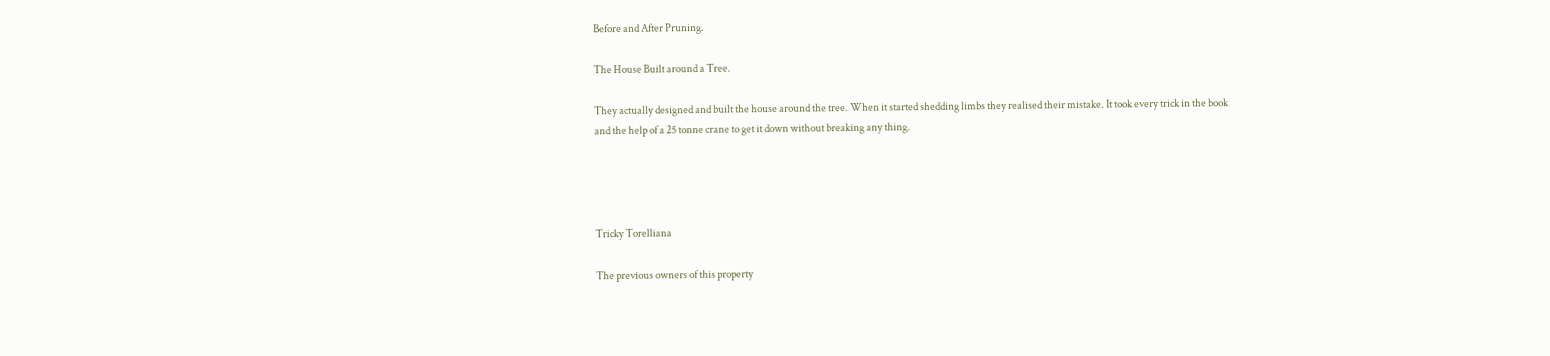Before and After Pruning.

The House Built around a Tree.

They actually designed and built the house around the tree. When it started shedding limbs they realised their mistake. It took every trick in the book and the help of a 25 tonne crane to get it down without breaking any thing.




Tricky Torelliana

The previous owners of this property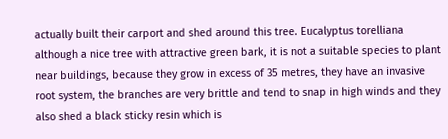actually built their carport and shed around this tree. Eucalyptus torelliana although a nice tree with attractive green bark, it is not a suitable species to plant near buildings, because they grow in excess of 35 metres, they have an invasive root system, the branches are very brittle and tend to snap in high winds and they also shed a black sticky resin which is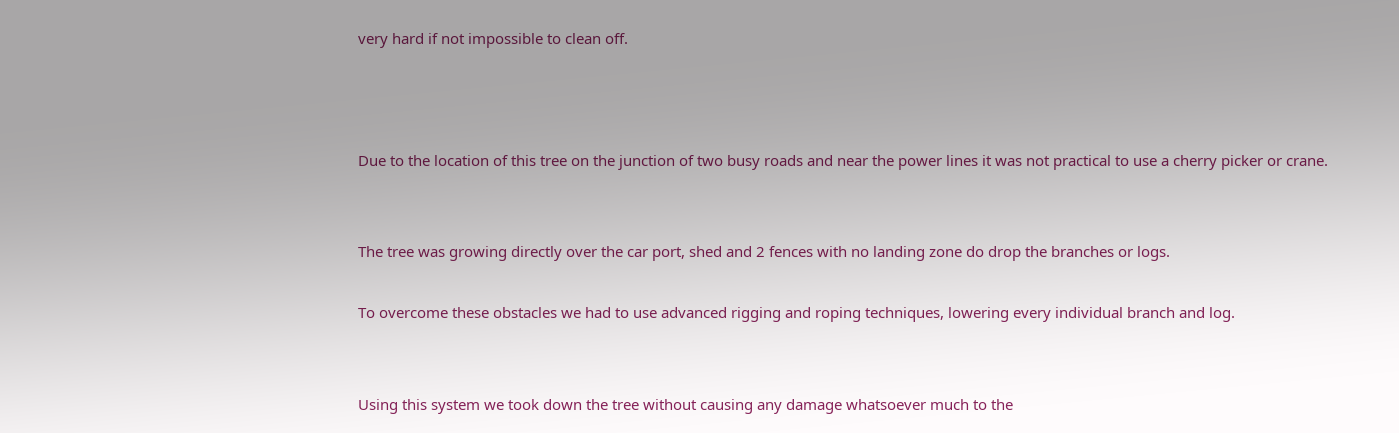very hard if not impossible to clean off.



Due to the location of this tree on the junction of two busy roads and near the power lines it was not practical to use a cherry picker or crane.


The tree was growing directly over the car port, shed and 2 fences with no landing zone do drop the branches or logs.

To overcome these obstacles we had to use advanced rigging and roping techniques, lowering every individual branch and log.


Using this system we took down the tree without causing any damage whatsoever much to the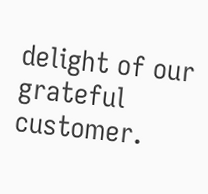delight of our grateful customer.